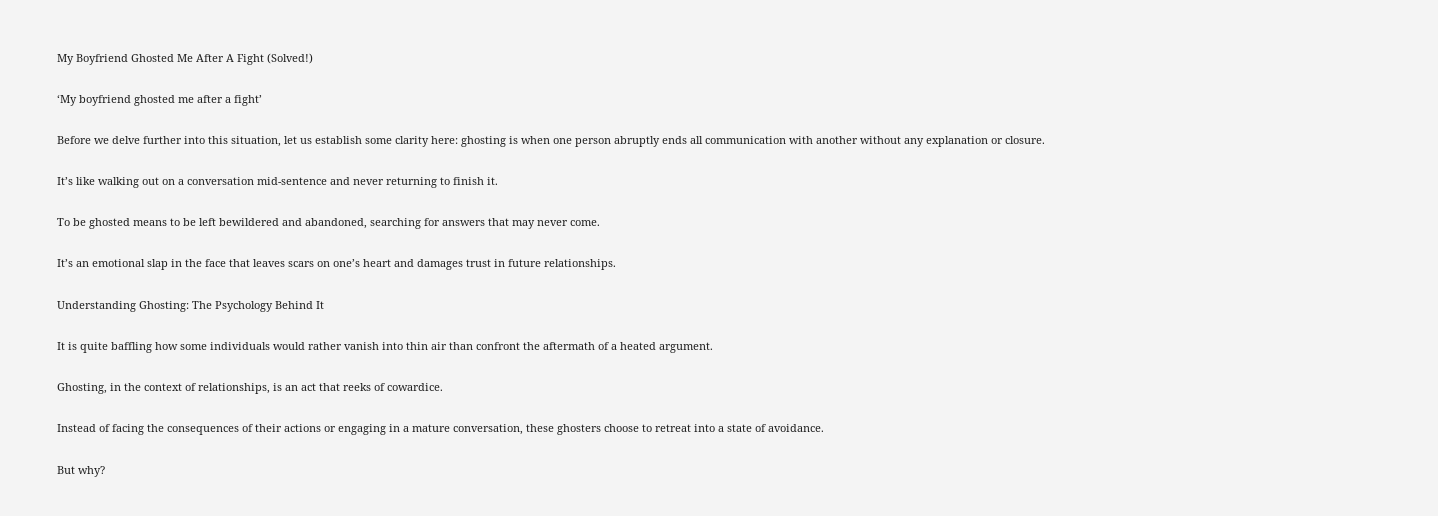My Boyfriend Ghosted Me After A Fight (Solved!)

‘My boyfriend ghosted me after a fight’

Before we delve further into this situation, let us establish some clarity here: ghosting is when one person abruptly ends all communication with another without any explanation or closure.

It’s like walking out on a conversation mid-sentence and never returning to finish it.

To be ghosted means to be left bewildered and abandoned, searching for answers that may never come.

It’s an emotional slap in the face that leaves scars on one’s heart and damages trust in future relationships.

Understanding Ghosting: The Psychology Behind It

It is quite baffling how some individuals would rather vanish into thin air than confront the aftermath of a heated argument.

Ghosting, in the context of relationships, is an act that reeks of cowardice.

Instead of facing the consequences of their actions or engaging in a mature conversation, these ghosters choose to retreat into a state of avoidance.

But why?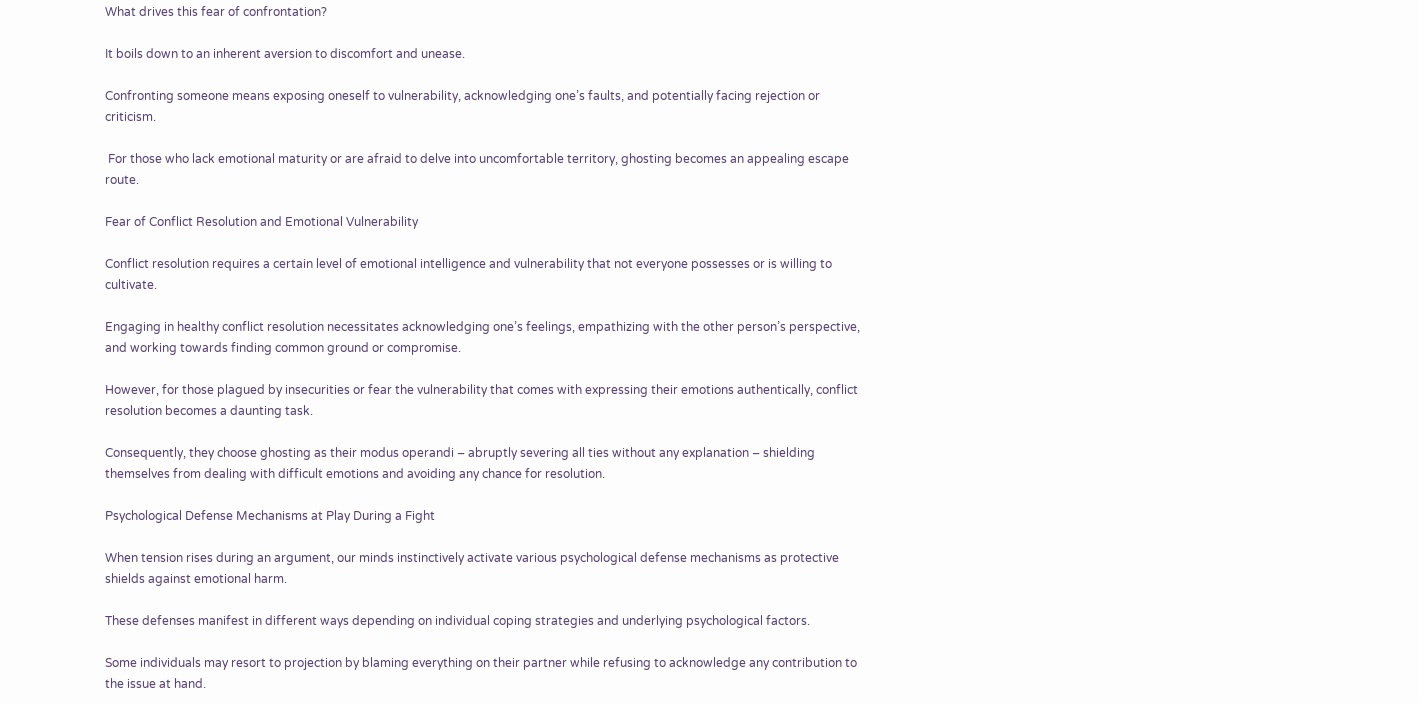What drives this fear of confrontation?

It boils down to an inherent aversion to discomfort and unease.

Confronting someone means exposing oneself to vulnerability, acknowledging one’s faults, and potentially facing rejection or criticism.

 For those who lack emotional maturity or are afraid to delve into uncomfortable territory, ghosting becomes an appealing escape route.

Fear of Conflict Resolution and Emotional Vulnerability

Conflict resolution requires a certain level of emotional intelligence and vulnerability that not everyone possesses or is willing to cultivate.

Engaging in healthy conflict resolution necessitates acknowledging one’s feelings, empathizing with the other person’s perspective, and working towards finding common ground or compromise.

However, for those plagued by insecurities or fear the vulnerability that comes with expressing their emotions authentically, conflict resolution becomes a daunting task.

Consequently, they choose ghosting as their modus operandi – abruptly severing all ties without any explanation – shielding themselves from dealing with difficult emotions and avoiding any chance for resolution.

Psychological Defense Mechanisms at Play During a Fight

When tension rises during an argument, our minds instinctively activate various psychological defense mechanisms as protective shields against emotional harm.

These defenses manifest in different ways depending on individual coping strategies and underlying psychological factors.

Some individuals may resort to projection by blaming everything on their partner while refusing to acknowledge any contribution to the issue at hand.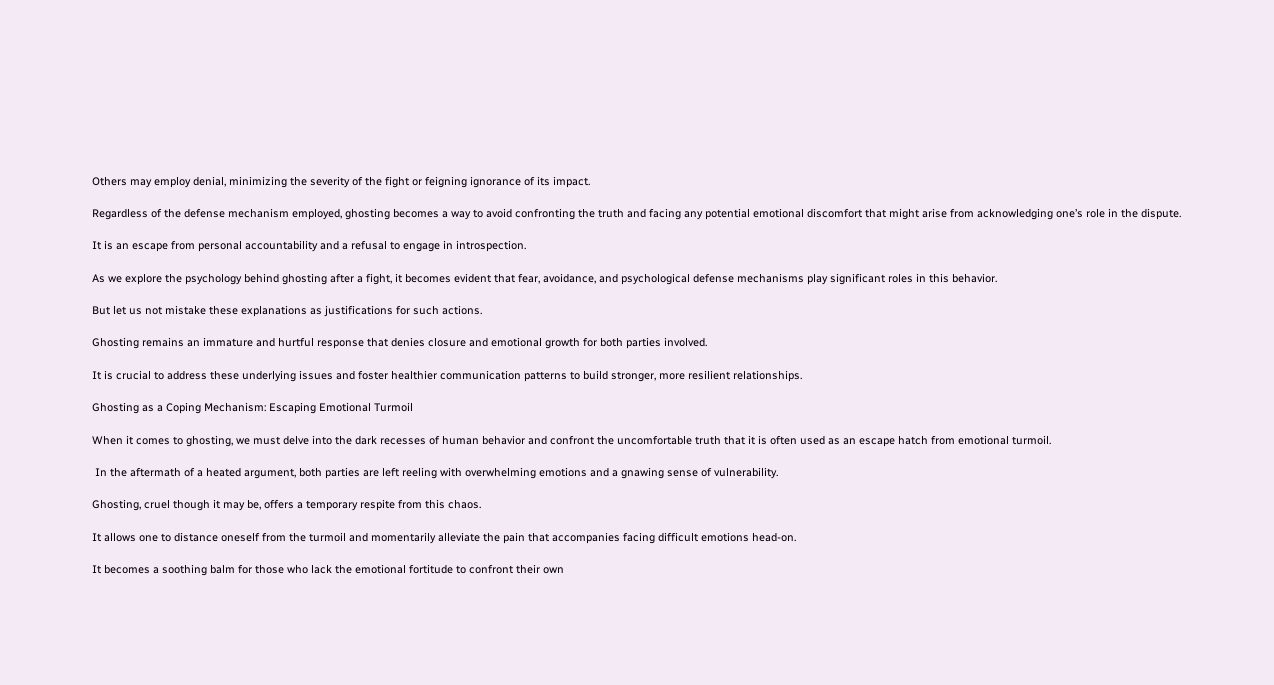Others may employ denial, minimizing the severity of the fight or feigning ignorance of its impact.

Regardless of the defense mechanism employed, ghosting becomes a way to avoid confronting the truth and facing any potential emotional discomfort that might arise from acknowledging one’s role in the dispute.

It is an escape from personal accountability and a refusal to engage in introspection.

As we explore the psychology behind ghosting after a fight, it becomes evident that fear, avoidance, and psychological defense mechanisms play significant roles in this behavior.

But let us not mistake these explanations as justifications for such actions.

Ghosting remains an immature and hurtful response that denies closure and emotional growth for both parties involved.

It is crucial to address these underlying issues and foster healthier communication patterns to build stronger, more resilient relationships.

Ghosting as a Coping Mechanism: Escaping Emotional Turmoil

When it comes to ghosting, we must delve into the dark recesses of human behavior and confront the uncomfortable truth that it is often used as an escape hatch from emotional turmoil.

 In the aftermath of a heated argument, both parties are left reeling with overwhelming emotions and a gnawing sense of vulnerability.

Ghosting, cruel though it may be, offers a temporary respite from this chaos.

It allows one to distance oneself from the turmoil and momentarily alleviate the pain that accompanies facing difficult emotions head-on.

It becomes a soothing balm for those who lack the emotional fortitude to confront their own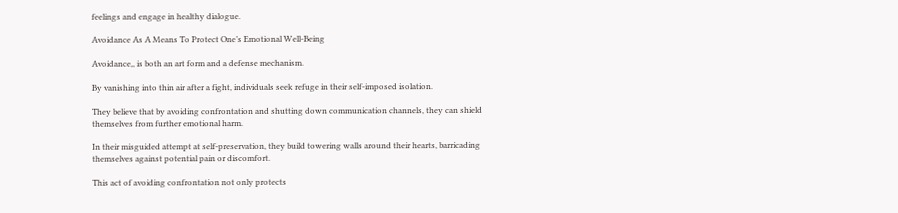feelings and engage in healthy dialogue.

Avoidance As A Means To Protect One’s Emotional Well-Being

Avoidance,, is both an art form and a defense mechanism.

By vanishing into thin air after a fight, individuals seek refuge in their self-imposed isolation.

They believe that by avoiding confrontation and shutting down communication channels, they can shield themselves from further emotional harm.

In their misguided attempt at self-preservation, they build towering walls around their hearts, barricading themselves against potential pain or discomfort.

This act of avoiding confrontation not only protects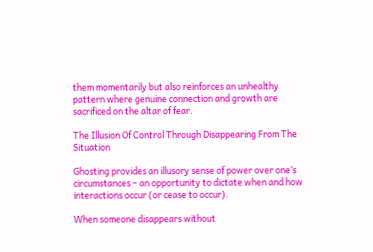them momentarily but also reinforces an unhealthy pattern where genuine connection and growth are sacrificed on the altar of fear.

The Illusion Of Control Through Disappearing From The Situation

Ghosting provides an illusory sense of power over one’s circumstances – an opportunity to dictate when and how interactions occur (or cease to occur).

When someone disappears without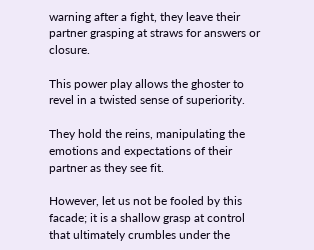warning after a fight, they leave their partner grasping at straws for answers or closure.

This power play allows the ghoster to revel in a twisted sense of superiority.

They hold the reins, manipulating the emotions and expectations of their partner as they see fit.

However, let us not be fooled by this facade; it is a shallow grasp at control that ultimately crumbles under the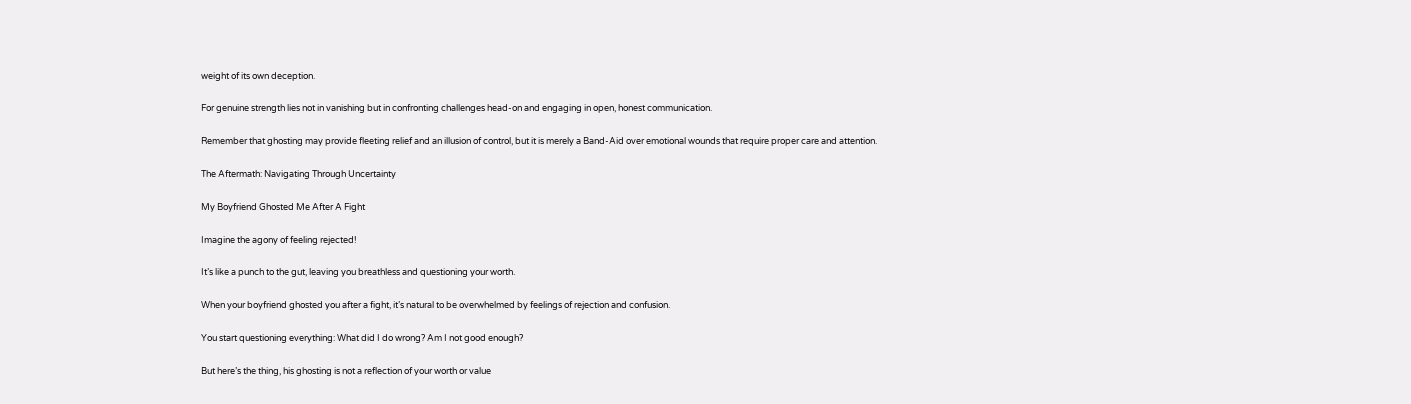weight of its own deception.

For genuine strength lies not in vanishing but in confronting challenges head-on and engaging in open, honest communication.

Remember that ghosting may provide fleeting relief and an illusion of control, but it is merely a Band-Aid over emotional wounds that require proper care and attention.

The Aftermath: Navigating Through Uncertainty

My Boyfriend Ghosted Me After A Fight

Imagine the agony of feeling rejected!

It’s like a punch to the gut, leaving you breathless and questioning your worth.

When your boyfriend ghosted you after a fight, it’s natural to be overwhelmed by feelings of rejection and confusion.

You start questioning everything: What did I do wrong? Am I not good enough?

But here’s the thing, his ghosting is not a reflection of your worth or value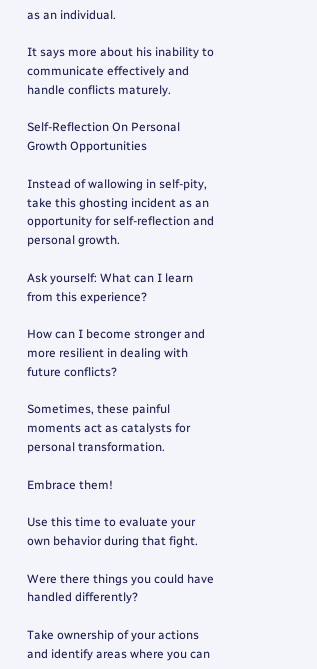as an individual.

It says more about his inability to communicate effectively and handle conflicts maturely.

Self-Reflection On Personal Growth Opportunities

Instead of wallowing in self-pity, take this ghosting incident as an opportunity for self-reflection and personal growth.

Ask yourself: What can I learn from this experience?

How can I become stronger and more resilient in dealing with future conflicts?

Sometimes, these painful moments act as catalysts for personal transformation.

Embrace them!

Use this time to evaluate your own behavior during that fight.

Were there things you could have handled differently?

Take ownership of your actions and identify areas where you can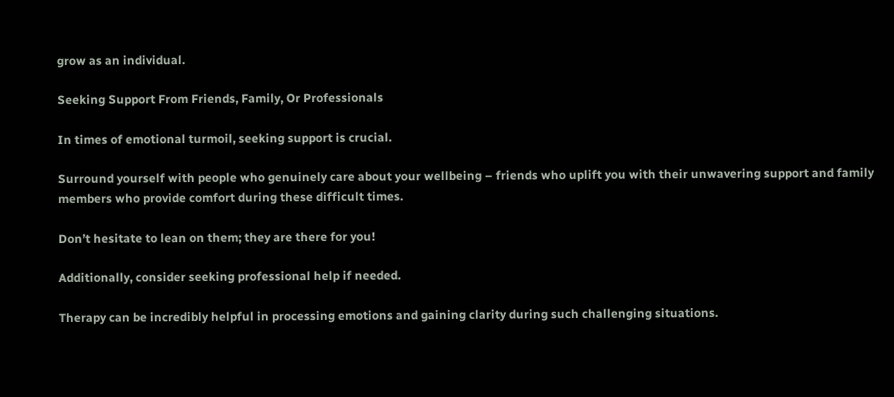grow as an individual.

Seeking Support From Friends, Family, Or Professionals

In times of emotional turmoil, seeking support is crucial.

Surround yourself with people who genuinely care about your wellbeing – friends who uplift you with their unwavering support and family members who provide comfort during these difficult times.

Don’t hesitate to lean on them; they are there for you!

Additionally, consider seeking professional help if needed.

Therapy can be incredibly helpful in processing emotions and gaining clarity during such challenging situations.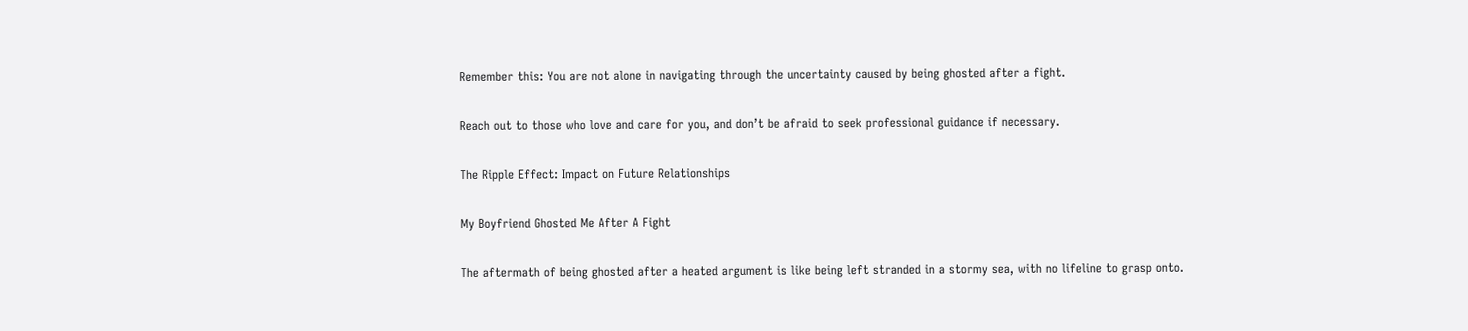Remember this: You are not alone in navigating through the uncertainty caused by being ghosted after a fight.

Reach out to those who love and care for you, and don’t be afraid to seek professional guidance if necessary.

The Ripple Effect: Impact on Future Relationships

My Boyfriend Ghosted Me After A Fight

The aftermath of being ghosted after a heated argument is like being left stranded in a stormy sea, with no lifeline to grasp onto.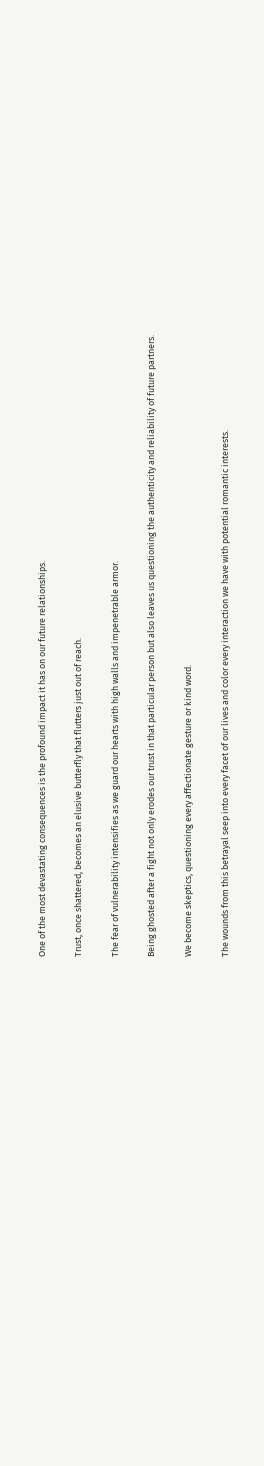One of the most devastating consequences is the profound impact it has on our future relationships.

Trust, once shattered, becomes an elusive butterfly that flutters just out of reach.

The fear of vulnerability intensifies as we guard our hearts with high walls and impenetrable armor.

Being ghosted after a fight not only erodes our trust in that particular person but also leaves us questioning the authenticity and reliability of future partners.

We become skeptics, questioning every affectionate gesture or kind word.

The wounds from this betrayal seep into every facet of our lives and color every interaction we have with potential romantic interests.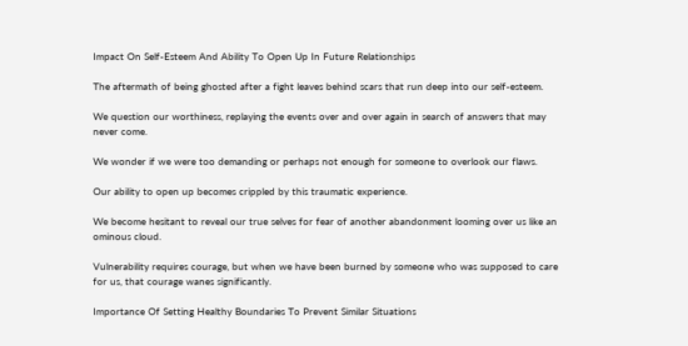Impact On Self-Esteem And Ability To Open Up In Future Relationships

The aftermath of being ghosted after a fight leaves behind scars that run deep into our self-esteem.

We question our worthiness, replaying the events over and over again in search of answers that may never come.

We wonder if we were too demanding or perhaps not enough for someone to overlook our flaws.

Our ability to open up becomes crippled by this traumatic experience.

We become hesitant to reveal our true selves for fear of another abandonment looming over us like an ominous cloud.

Vulnerability requires courage, but when we have been burned by someone who was supposed to care for us, that courage wanes significantly.

Importance Of Setting Healthy Boundaries To Prevent Similar Situations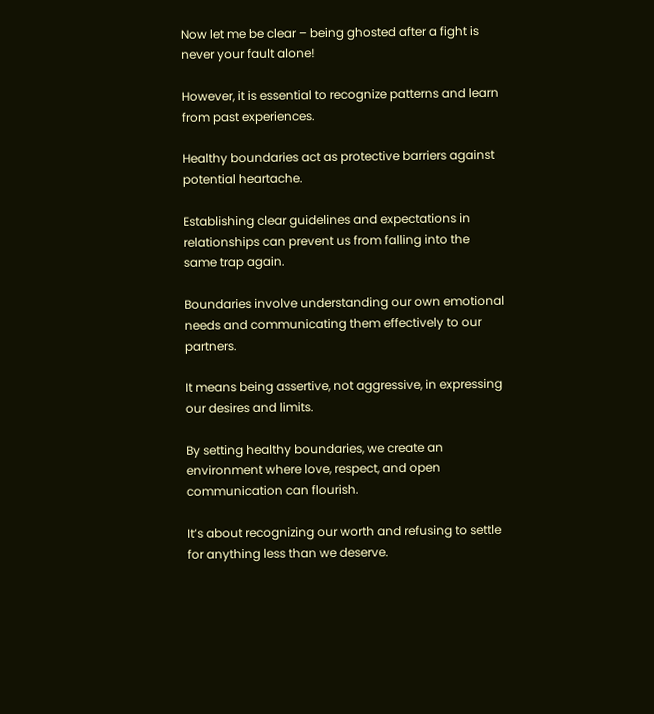Now let me be clear – being ghosted after a fight is never your fault alone!

However, it is essential to recognize patterns and learn from past experiences.

Healthy boundaries act as protective barriers against potential heartache.

Establishing clear guidelines and expectations in relationships can prevent us from falling into the same trap again.

Boundaries involve understanding our own emotional needs and communicating them effectively to our partners.

It means being assertive, not aggressive, in expressing our desires and limits.

By setting healthy boundaries, we create an environment where love, respect, and open communication can flourish.

It’s about recognizing our worth and refusing to settle for anything less than we deserve.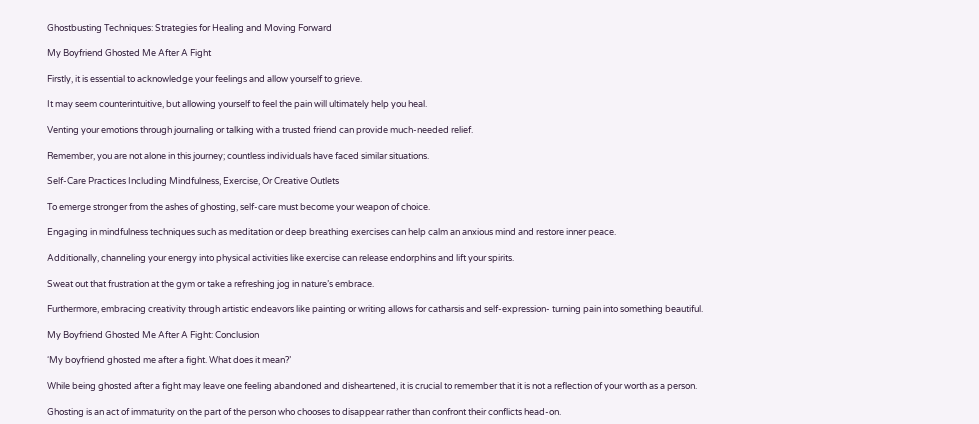Ghostbusting Techniques: Strategies for Healing and Moving Forward

My Boyfriend Ghosted Me After A Fight

Firstly, it is essential to acknowledge your feelings and allow yourself to grieve.

It may seem counterintuitive, but allowing yourself to feel the pain will ultimately help you heal.

Venting your emotions through journaling or talking with a trusted friend can provide much-needed relief.

Remember, you are not alone in this journey; countless individuals have faced similar situations.

Self-Care Practices Including Mindfulness, Exercise, Or Creative Outlets

To emerge stronger from the ashes of ghosting, self-care must become your weapon of choice.

Engaging in mindfulness techniques such as meditation or deep breathing exercises can help calm an anxious mind and restore inner peace.

Additionally, channeling your energy into physical activities like exercise can release endorphins and lift your spirits.

Sweat out that frustration at the gym or take a refreshing jog in nature’s embrace.

Furthermore, embracing creativity through artistic endeavors like painting or writing allows for catharsis and self-expression- turning pain into something beautiful.

My Boyfriend Ghosted Me After A Fight: Conclusion

‘My boyfriend ghosted me after a fight. What does it mean?’

While being ghosted after a fight may leave one feeling abandoned and disheartened, it is crucial to remember that it is not a reflection of your worth as a person.

Ghosting is an act of immaturity on the part of the person who chooses to disappear rather than confront their conflicts head-on.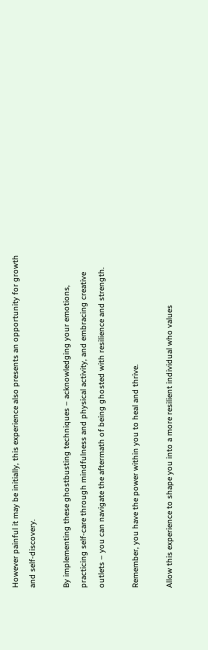However painful it may be initially, this experience also presents an opportunity for growth and self-discovery.

By implementing these ghostbusting techniques – acknowledging your emotions, practicing self-care through mindfulness and physical activity, and embracing creative outlets – you can navigate the aftermath of being ghosted with resilience and strength.

Remember, you have the power within you to heal and thrive.

Allow this experience to shape you into a more resilient individual who values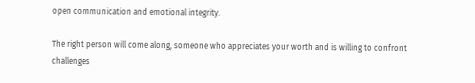open communication and emotional integrity.

The right person will come along, someone who appreciates your worth and is willing to confront challenges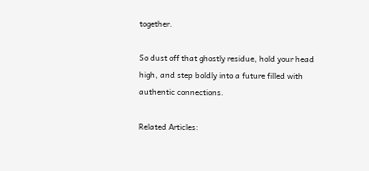together.

So dust off that ghostly residue, hold your head high, and step boldly into a future filled with authentic connections.

Related Articles: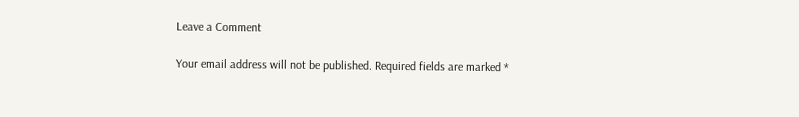Leave a Comment

Your email address will not be published. Required fields are marked *